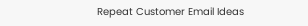Repeat Customer Email Ideas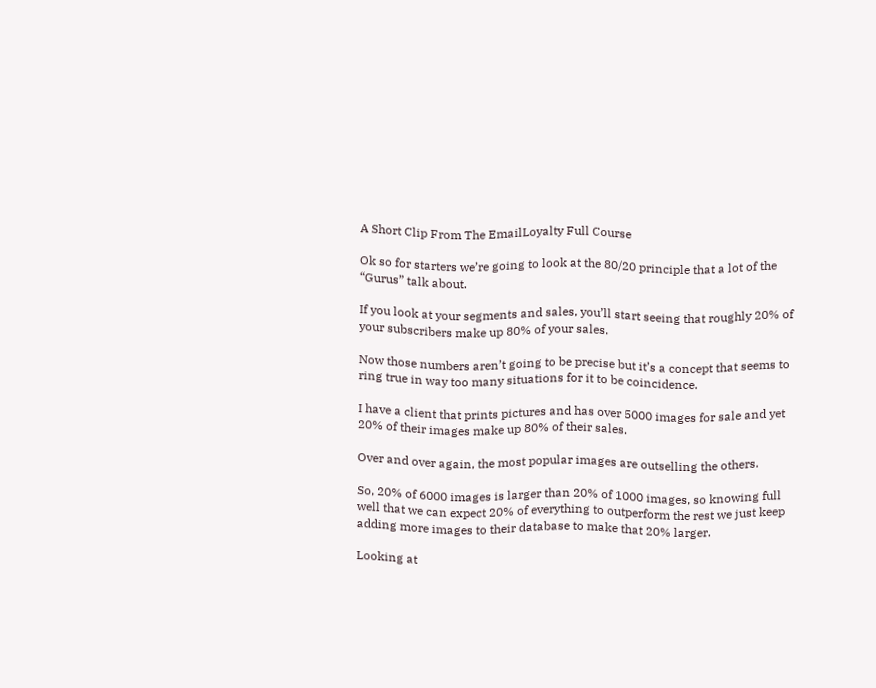A Short Clip From The EmailLoyalty Full Course

Ok so for starters we’re going to look at the 80/20 principle that a lot of the “Gurus” talk about.

If you look at your segments and sales, you’ll start seeing that roughly 20% of your subscribers make up 80% of your sales.

Now those numbers aren’t going to be precise but it’s a concept that seems to ring true in way too many situations for it to be coincidence.

I have a client that prints pictures and has over 5000 images for sale and yet 20% of their images make up 80% of their sales.

Over and over again, the most popular images are outselling the others.

So, 20% of 6000 images is larger than 20% of 1000 images, so knowing full well that we can expect 20% of everything to outperform the rest we just keep adding more images to their database to make that 20% larger.

Looking at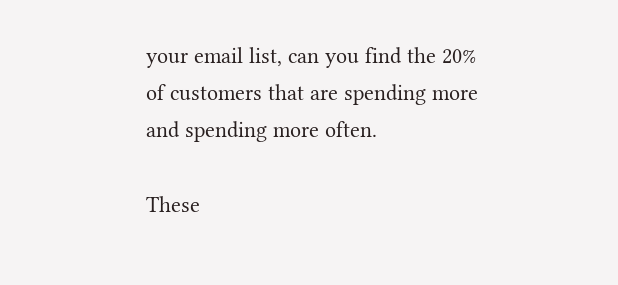your email list, can you find the 20% of customers that are spending more and spending more often.

These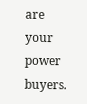are your power buyers.